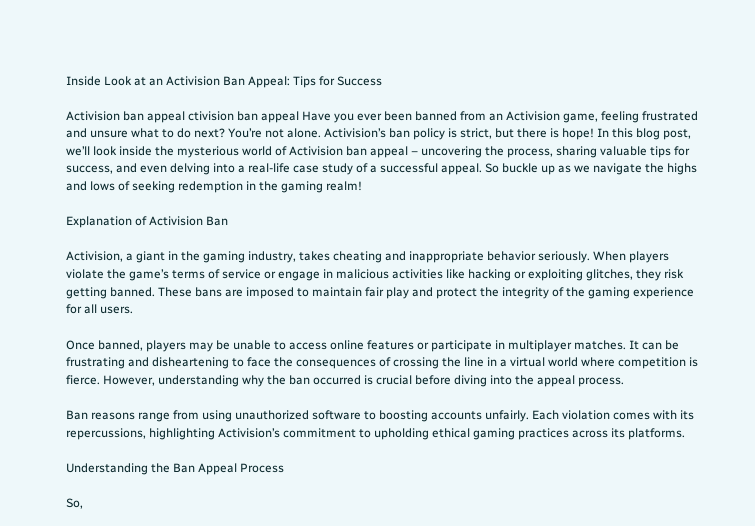Inside Look at an Activision Ban Appeal: Tips for Success

Activision ban appeal ctivision ban appeal Have you ever been banned from an Activision game, feeling frustrated and unsure what to do next? You’re not alone. Activision’s ban policy is strict, but there is hope! In this blog post, we’ll look inside the mysterious world of Activision ban appeal – uncovering the process, sharing valuable tips for success, and even delving into a real-life case study of a successful appeal. So buckle up as we navigate the highs and lows of seeking redemption in the gaming realm!

Explanation of Activision Ban

Activision, a giant in the gaming industry, takes cheating and inappropriate behavior seriously. When players violate the game’s terms of service or engage in malicious activities like hacking or exploiting glitches, they risk getting banned. These bans are imposed to maintain fair play and protect the integrity of the gaming experience for all users.

Once banned, players may be unable to access online features or participate in multiplayer matches. It can be frustrating and disheartening to face the consequences of crossing the line in a virtual world where competition is fierce. However, understanding why the ban occurred is crucial before diving into the appeal process.

Ban reasons range from using unauthorized software to boosting accounts unfairly. Each violation comes with its repercussions, highlighting Activision’s commitment to upholding ethical gaming practices across its platforms.

Understanding the Ban Appeal Process

So,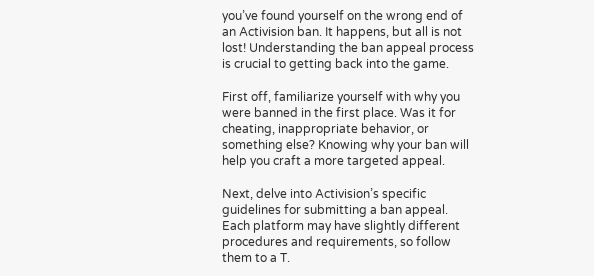you’ve found yourself on the wrong end of an Activision ban. It happens, but all is not lost! Understanding the ban appeal process is crucial to getting back into the game.

First off, familiarize yourself with why you were banned in the first place. Was it for cheating, inappropriate behavior, or something else? Knowing why your ban will help you craft a more targeted appeal.

Next, delve into Activision’s specific guidelines for submitting a ban appeal. Each platform may have slightly different procedures and requirements, so follow them to a T.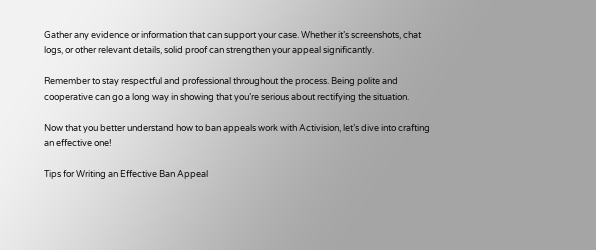Gather any evidence or information that can support your case. Whether it’s screenshots, chat logs, or other relevant details, solid proof can strengthen your appeal significantly.

Remember to stay respectful and professional throughout the process. Being polite and cooperative can go a long way in showing that you’re serious about rectifying the situation.

Now that you better understand how to ban appeals work with Activision, let’s dive into crafting an effective one!

Tips for Writing an Effective Ban Appeal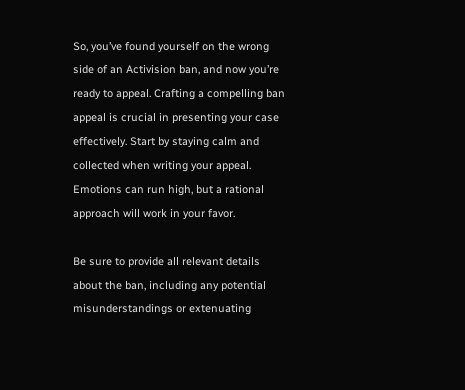So, you’ve found yourself on the wrong side of an Activision ban, and now you’re ready to appeal. Crafting a compelling ban appeal is crucial in presenting your case effectively. Start by staying calm and collected when writing your appeal. Emotions can run high, but a rational approach will work in your favor.

Be sure to provide all relevant details about the ban, including any potential misunderstandings or extenuating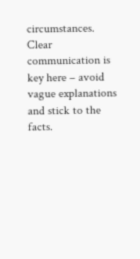circumstances. Clear communication is key here – avoid vague explanations and stick to the facts.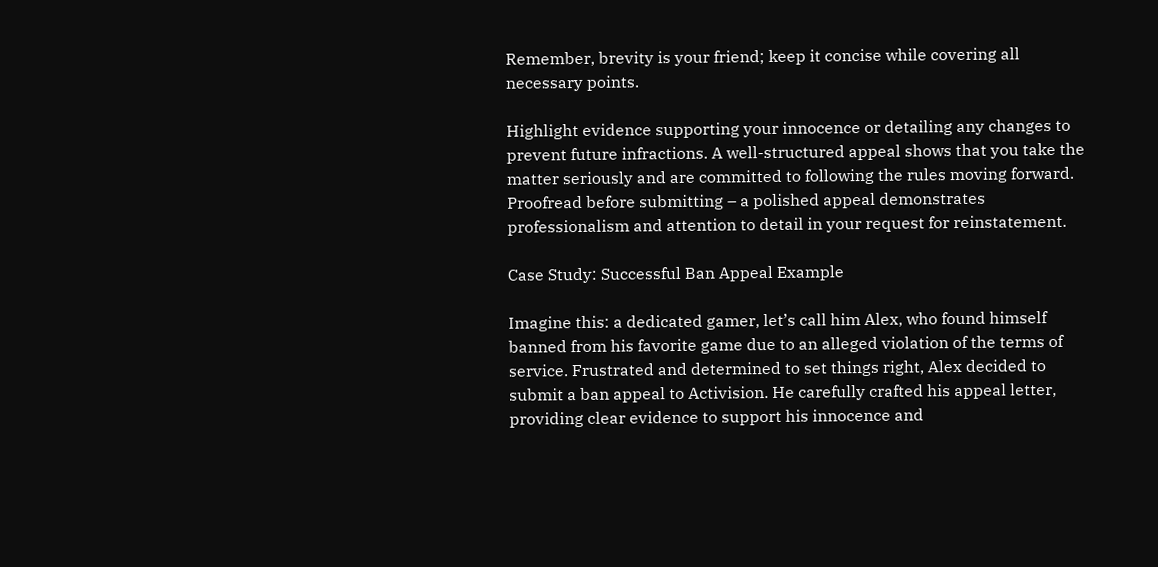Remember, brevity is your friend; keep it concise while covering all necessary points.

Highlight evidence supporting your innocence or detailing any changes to prevent future infractions. A well-structured appeal shows that you take the matter seriously and are committed to following the rules moving forward. Proofread before submitting – a polished appeal demonstrates professionalism and attention to detail in your request for reinstatement.

Case Study: Successful Ban Appeal Example

Imagine this: a dedicated gamer, let’s call him Alex, who found himself banned from his favorite game due to an alleged violation of the terms of service. Frustrated and determined to set things right, Alex decided to submit a ban appeal to Activision. He carefully crafted his appeal letter, providing clear evidence to support his innocence and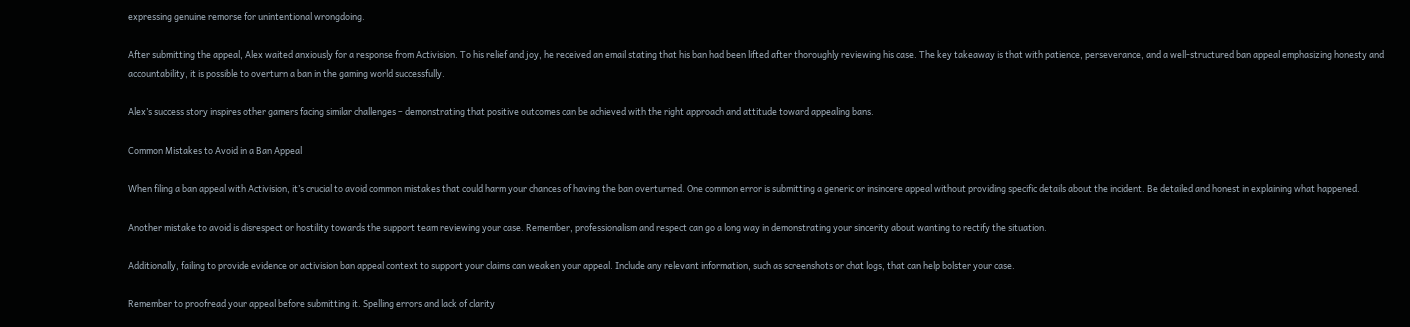expressing genuine remorse for unintentional wrongdoing.

After submitting the appeal, Alex waited anxiously for a response from Activision. To his relief and joy, he received an email stating that his ban had been lifted after thoroughly reviewing his case. The key takeaway is that with patience, perseverance, and a well-structured ban appeal emphasizing honesty and accountability, it is possible to overturn a ban in the gaming world successfully.

Alex’s success story inspires other gamers facing similar challenges – demonstrating that positive outcomes can be achieved with the right approach and attitude toward appealing bans.

Common Mistakes to Avoid in a Ban Appeal

When filing a ban appeal with Activision, it’s crucial to avoid common mistakes that could harm your chances of having the ban overturned. One common error is submitting a generic or insincere appeal without providing specific details about the incident. Be detailed and honest in explaining what happened.

Another mistake to avoid is disrespect or hostility towards the support team reviewing your case. Remember, professionalism and respect can go a long way in demonstrating your sincerity about wanting to rectify the situation.

Additionally, failing to provide evidence or activision ban appeal context to support your claims can weaken your appeal. Include any relevant information, such as screenshots or chat logs, that can help bolster your case.

Remember to proofread your appeal before submitting it. Spelling errors and lack of clarity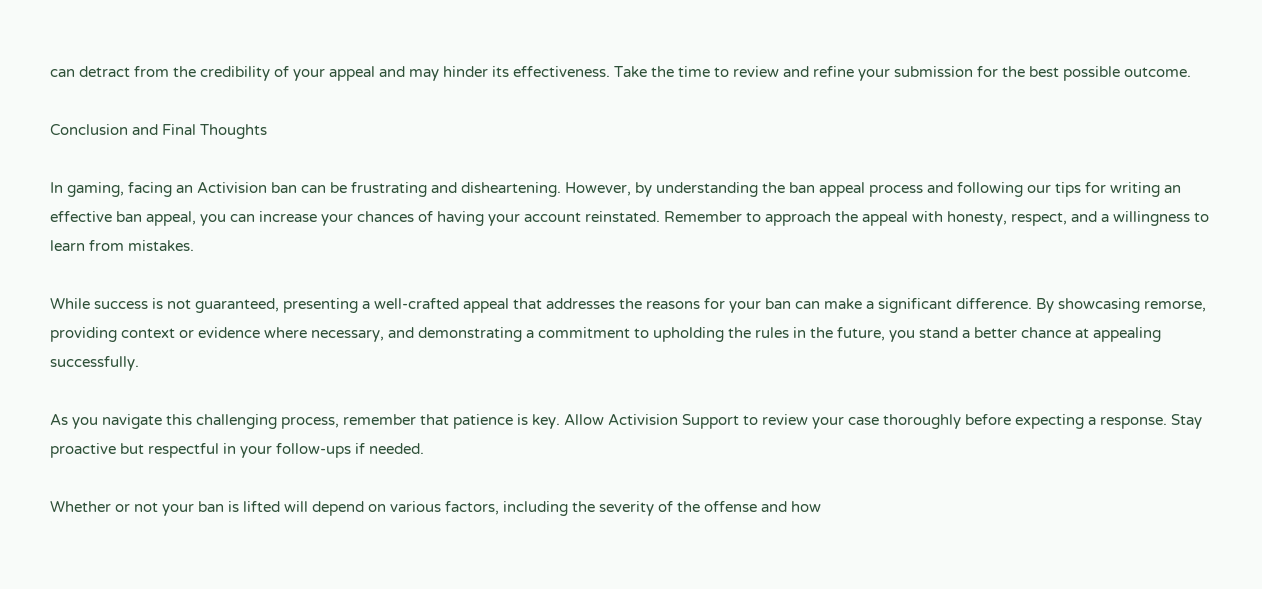can detract from the credibility of your appeal and may hinder its effectiveness. Take the time to review and refine your submission for the best possible outcome.

Conclusion and Final Thoughts

In gaming, facing an Activision ban can be frustrating and disheartening. However, by understanding the ban appeal process and following our tips for writing an effective ban appeal, you can increase your chances of having your account reinstated. Remember to approach the appeal with honesty, respect, and a willingness to learn from mistakes.

While success is not guaranteed, presenting a well-crafted appeal that addresses the reasons for your ban can make a significant difference. By showcasing remorse, providing context or evidence where necessary, and demonstrating a commitment to upholding the rules in the future, you stand a better chance at appealing successfully.

As you navigate this challenging process, remember that patience is key. Allow Activision Support to review your case thoroughly before expecting a response. Stay proactive but respectful in your follow-ups if needed.

Whether or not your ban is lifted will depend on various factors, including the severity of the offense and how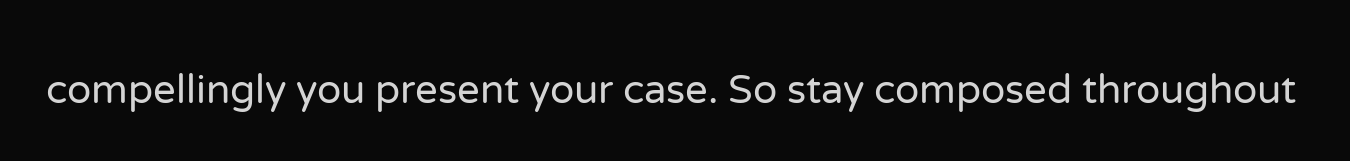compellingly you present your case. So stay composed throughout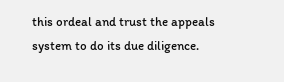this ordeal and trust the appeals system to do its due diligence.